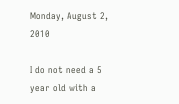Monday, August 2, 2010

I do not need a 5 year old with a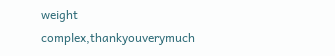weight complex,thankyouverymuch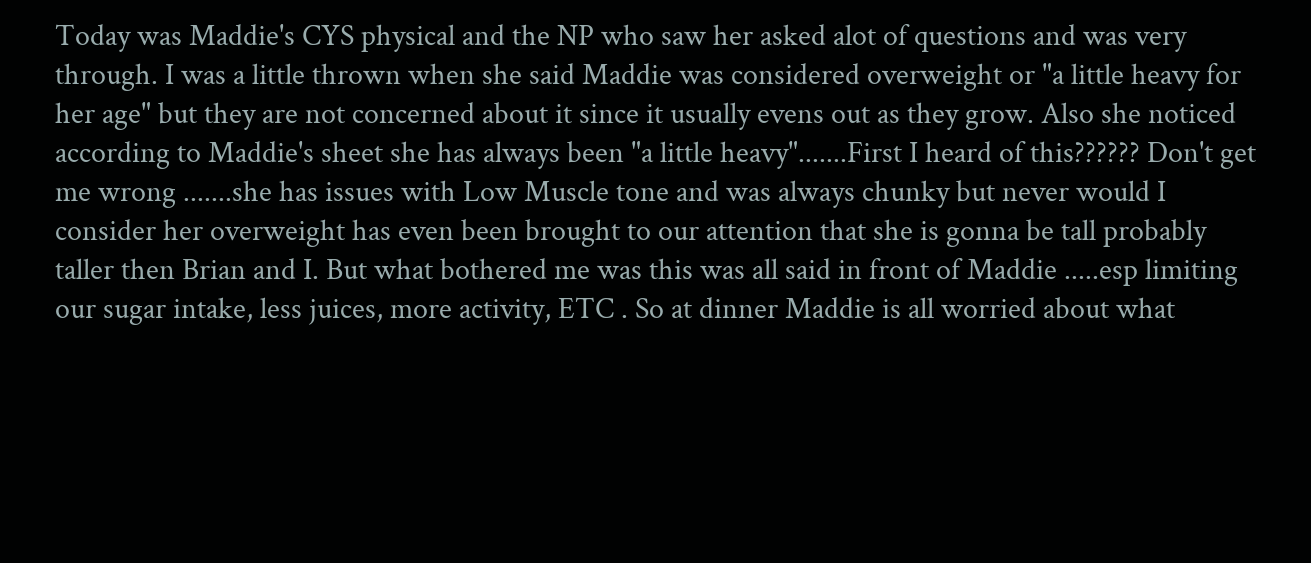Today was Maddie's CYS physical and the NP who saw her asked alot of questions and was very through. I was a little thrown when she said Maddie was considered overweight or "a little heavy for her age" but they are not concerned about it since it usually evens out as they grow. Also she noticed according to Maddie's sheet she has always been "a little heavy".......First I heard of this?????? Don't get me wrong .......she has issues with Low Muscle tone and was always chunky but never would I consider her overweight has even been brought to our attention that she is gonna be tall probably taller then Brian and I. But what bothered me was this was all said in front of Maddie .....esp limiting our sugar intake, less juices, more activity, ETC . So at dinner Maddie is all worried about what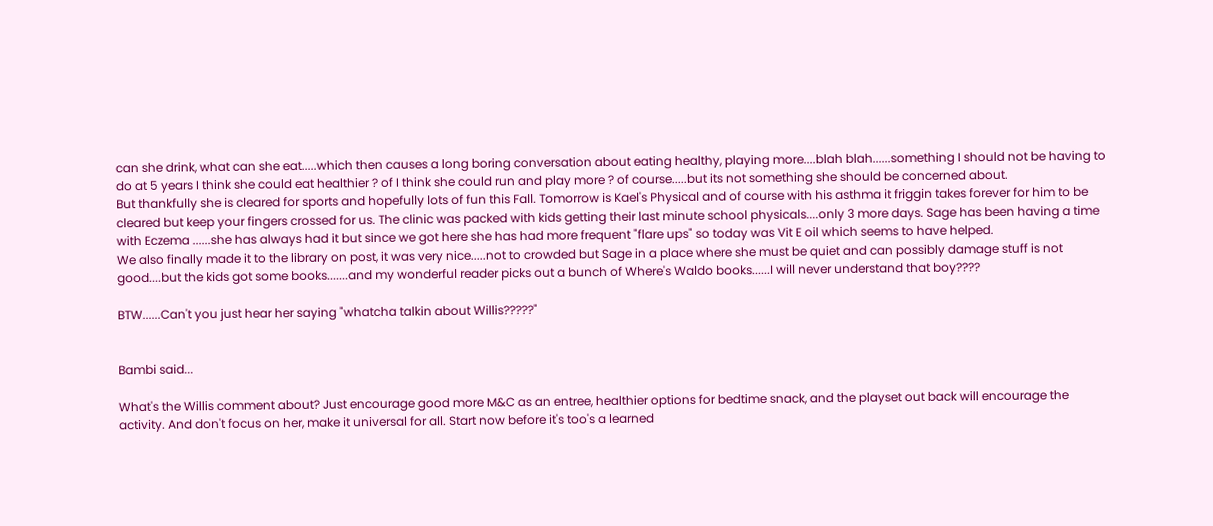can she drink, what can she eat.....which then causes a long boring conversation about eating healthy, playing more....blah blah......something I should not be having to do at 5 years I think she could eat healthier ? of I think she could run and play more ? of course.....but its not something she should be concerned about.
But thankfully she is cleared for sports and hopefully lots of fun this Fall. Tomorrow is Kael's Physical and of course with his asthma it friggin takes forever for him to be cleared but keep your fingers crossed for us. The clinic was packed with kids getting their last minute school physicals....only 3 more days. Sage has been having a time with Eczema ......she has always had it but since we got here she has had more frequent "flare ups" so today was Vit E oil which seems to have helped.
We also finally made it to the library on post, it was very nice.....not to crowded but Sage in a place where she must be quiet and can possibly damage stuff is not good....but the kids got some books.......and my wonderful reader picks out a bunch of Where's Waldo books......I will never understand that boy????

BTW......Can't you just hear her saying "whatcha talkin about Willis?????"


Bambi said...

What's the Willis comment about? Just encourage good more M&C as an entree, healthier options for bedtime snack, and the playset out back will encourage the activity. And don't focus on her, make it universal for all. Start now before it's too's a learned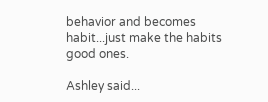behavior and becomes habit...just make the habits good ones.

Ashley said...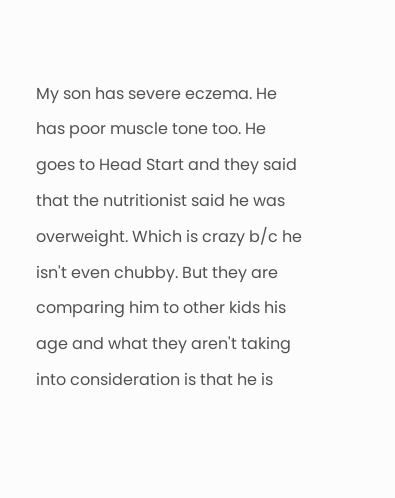My son has severe eczema. He has poor muscle tone too. He goes to Head Start and they said that the nutritionist said he was overweight. Which is crazy b/c he isn't even chubby. But they are comparing him to other kids his age and what they aren't taking into consideration is that he is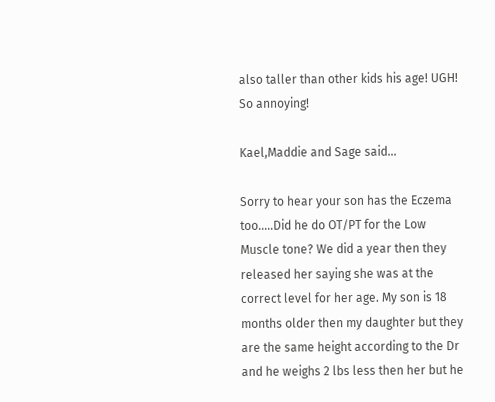also taller than other kids his age! UGH! So annoying!

Kael,Maddie and Sage said...

Sorry to hear your son has the Eczema too.....Did he do OT/PT for the Low Muscle tone? We did a year then they released her saying she was at the correct level for her age. My son is 18 months older then my daughter but they are the same height according to the Dr and he weighs 2 lbs less then her but he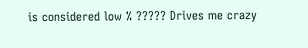is considered low % ????? Drives me crazy